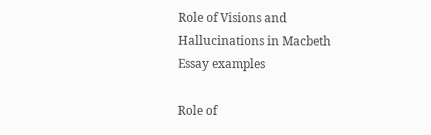Role of Visions and Hallucinations in Macbeth Essay examples

Role of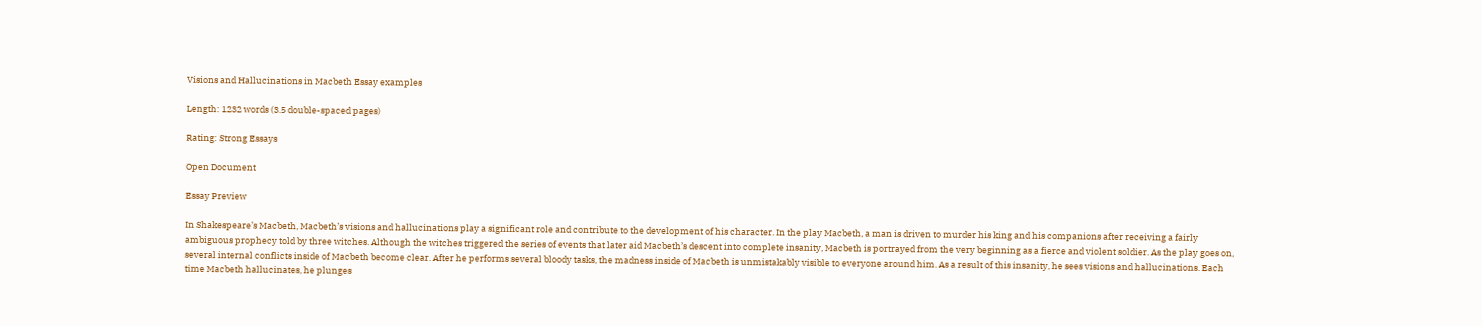Visions and Hallucinations in Macbeth Essay examples

Length: 1232 words (3.5 double-spaced pages)

Rating: Strong Essays

Open Document

Essay Preview

In Shakespeare’s Macbeth, Macbeth’s visions and hallucinations play a significant role and contribute to the development of his character. In the play Macbeth, a man is driven to murder his king and his companions after receiving a fairly ambiguous prophecy told by three witches. Although the witches triggered the series of events that later aid Macbeth’s descent into complete insanity, Macbeth is portrayed from the very beginning as a fierce and violent soldier. As the play goes on, several internal conflicts inside of Macbeth become clear. After he performs several bloody tasks, the madness inside of Macbeth is unmistakably visible to everyone around him. As a result of this insanity, he sees visions and hallucinations. Each time Macbeth hallucinates, he plunges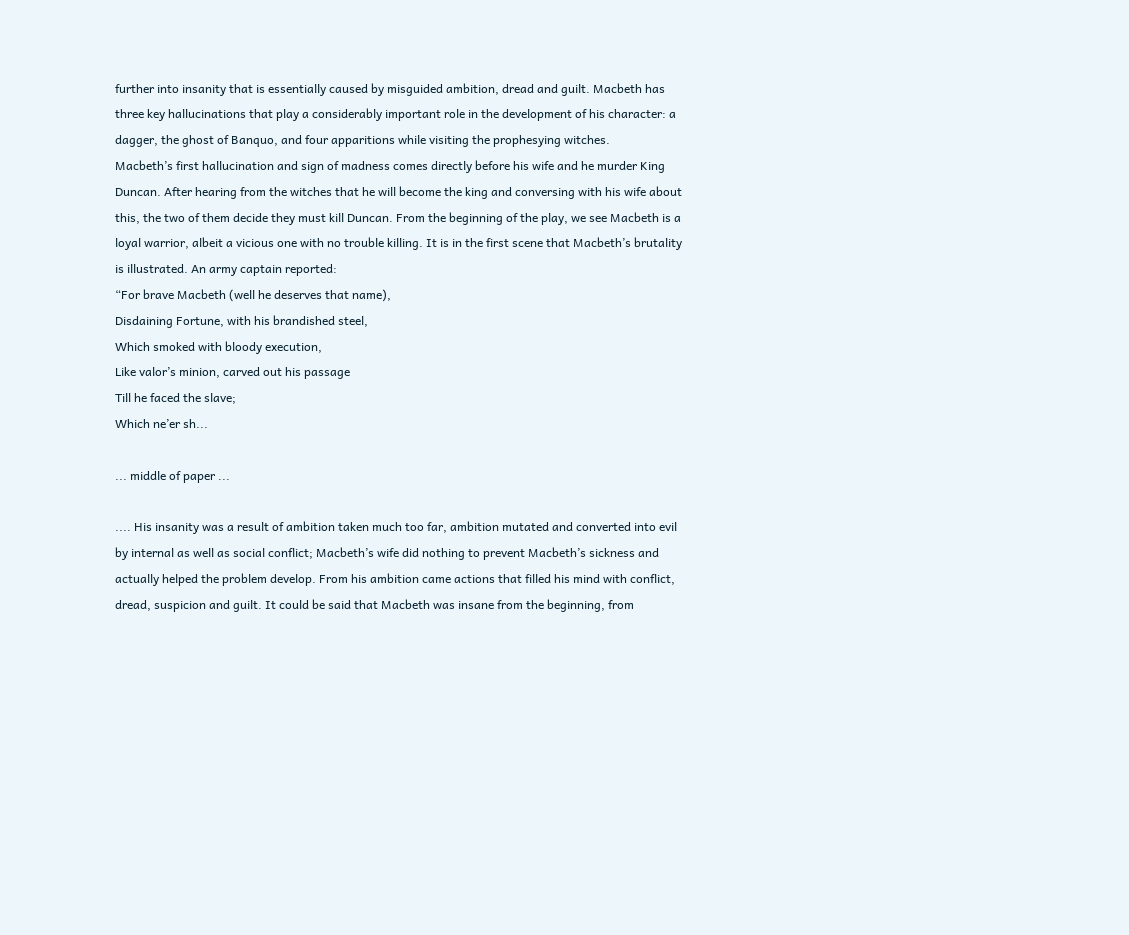further into insanity that is essentially caused by misguided ambition, dread and guilt. Macbeth has three key hallucinations that play a considerably important role in the development of his character: a dagger, the ghost of Banquo, and four apparitions while visiting the prophesying witches.
Macbeth’s first hallucination and sign of madness comes directly before his wife and he murder King Duncan. After hearing from the witches that he will become the king and conversing with his wife about this, the two of them decide they must kill Duncan. From the beginning of the play, we see Macbeth is a loyal warrior, albeit a vicious one with no trouble killing. It is in the first scene that Macbeth’s brutality is illustrated. An army captain reported:
“For brave Macbeth (well he deserves that name),
Disdaining Fortune, with his brandished steel,
Which smoked with bloody execution,
Like valor’s minion, carved out his passage
Till he faced the slave;
Which ne’er sh...

... middle of paper ...

.... His insanity was a result of ambition taken much too far, ambition mutated and converted into evil by internal as well as social conflict; Macbeth’s wife did nothing to prevent Macbeth’s sickness and actually helped the problem develop. From his ambition came actions that filled his mind with conflict, dread, suspicion and guilt. It could be said that Macbeth was insane from the beginning, from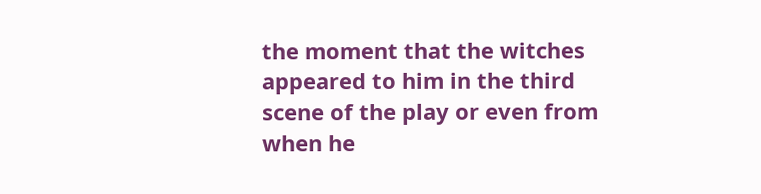the moment that the witches appeared to him in the third scene of the play or even from when he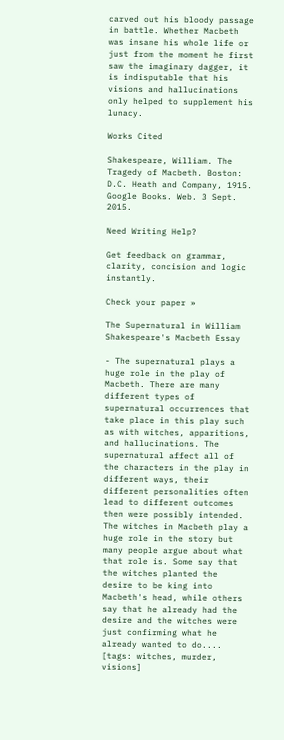carved out his bloody passage in battle. Whether Macbeth was insane his whole life or just from the moment he first saw the imaginary dagger, it is indisputable that his visions and hallucinations only helped to supplement his lunacy.

Works Cited

Shakespeare, William. The Tragedy of Macbeth. Boston: D.C. Heath and Company, 1915. Google Books. Web. 3 Sept. 2015.

Need Writing Help?

Get feedback on grammar, clarity, concision and logic instantly.

Check your paper »

The Supernatural in William Shakespeare's Macbeth Essay

- The supernatural plays a huge role in the play of Macbeth. There are many different types of supernatural occurrences that take place in this play such as with witches, apparitions, and hallucinations. The supernatural affect all of the characters in the play in different ways, their different personalities often lead to different outcomes then were possibly intended. The witches in Macbeth play a huge role in the story but many people argue about what that role is. Some say that the witches planted the desire to be king into Macbeth's head, while others say that he already had the desire and the witches were just confirming what he already wanted to do....   [tags: witches, murder, visions]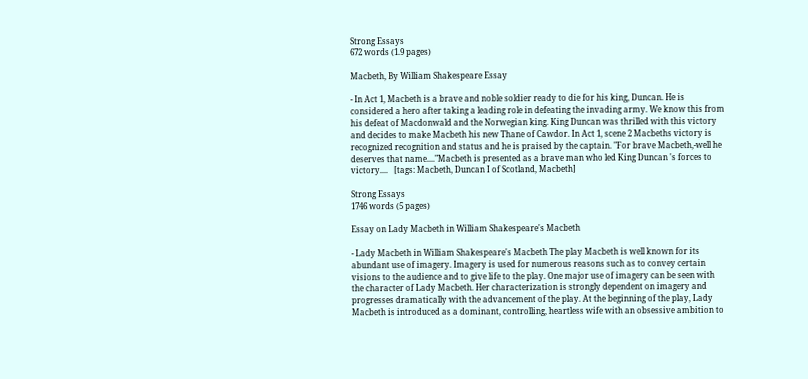Strong Essays
672 words (1.9 pages)

Macbeth, By William Shakespeare Essay

- In Act 1, Macbeth is a brave and noble soldier ready to die for his king, Duncan. He is considered a hero after taking a leading role in defeating the invading army. We know this from his defeat of Macdonwald and the Norwegian king. King Duncan was thrilled with this victory and decides to make Macbeth his new Thane of Cawdor. In Act 1, scene 2 Macbeths victory is recognized recognition and status and he is praised by the captain. "For brave Macbeth,-well he deserves that name...."Macbeth is presented as a brave man who led King Duncan 's forces to victory....   [tags: Macbeth, Duncan I of Scotland, Macbeth]

Strong Essays
1746 words (5 pages)

Essay on Lady Macbeth in William Shakespeare's Macbeth

- Lady Macbeth in William Shakespeare's Macbeth The play Macbeth is well known for its abundant use of imagery. Imagery is used for numerous reasons such as to convey certain visions to the audience and to give life to the play. One major use of imagery can be seen with the character of Lady Macbeth. Her characterization is strongly dependent on imagery and progresses dramatically with the advancement of the play. At the beginning of the play, Lady Macbeth is introduced as a dominant, controlling, heartless wife with an obsessive ambition to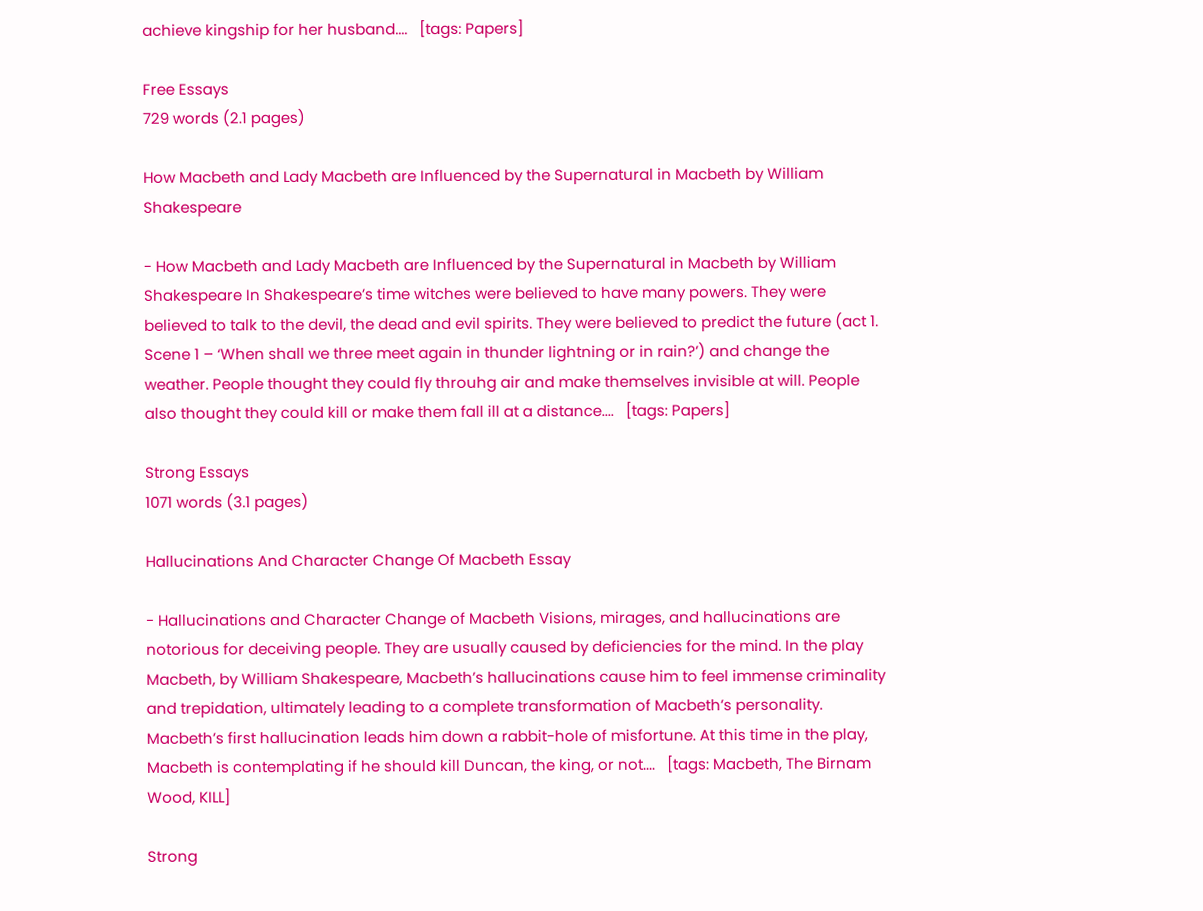achieve kingship for her husband....   [tags: Papers]

Free Essays
729 words (2.1 pages)

How Macbeth and Lady Macbeth are Influenced by the Supernatural in Macbeth by William Shakespeare

- How Macbeth and Lady Macbeth are Influenced by the Supernatural in Macbeth by William Shakespeare In Shakespeare’s time witches were believed to have many powers. They were believed to talk to the devil, the dead and evil spirits. They were believed to predict the future (act 1. Scene 1 – ‘When shall we three meet again in thunder lightning or in rain?’) and change the weather. People thought they could fly throuhg air and make themselves invisible at will. People also thought they could kill or make them fall ill at a distance....   [tags: Papers]

Strong Essays
1071 words (3.1 pages)

Hallucinations And Character Change Of Macbeth Essay

- Hallucinations and Character Change of Macbeth Visions, mirages, and hallucinations are notorious for deceiving people. They are usually caused by deficiencies for the mind. In the play Macbeth, by William Shakespeare, Macbeth’s hallucinations cause him to feel immense criminality and trepidation, ultimately leading to a complete transformation of Macbeth’s personality. Macbeth’s first hallucination leads him down a rabbit-hole of misfortune. At this time in the play, Macbeth is contemplating if he should kill Duncan, the king, or not....   [tags: Macbeth, The Birnam Wood, KILL]

Strong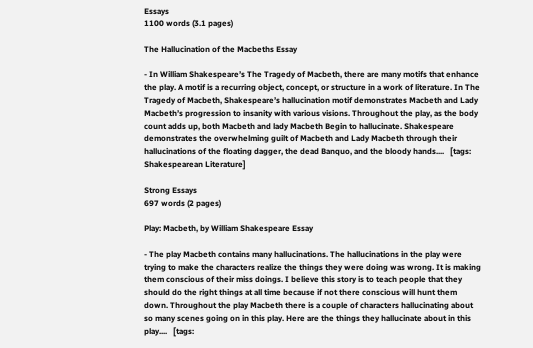Essays
1100 words (3.1 pages)

The Hallucination of the Macbeths Essay

- In William Shakespeare’s The Tragedy of Macbeth, there are many motifs that enhance the play. A motif is a recurring object, concept, or structure in a work of literature. In The Tragedy of Macbeth, Shakespeare’s hallucination motif demonstrates Macbeth and Lady Macbeth’s progression to insanity with various visions. Throughout the play, as the body count adds up, both Macbeth and lady Macbeth Begin to hallucinate. Shakespeare demonstrates the overwhelming guilt of Macbeth and Lady Macbeth through their hallucinations of the floating dagger, the dead Banquo, and the bloody hands....   [tags: Shakespearean Literature]

Strong Essays
697 words (2 pages)

Play: Macbeth, by William Shakespeare Essay

- The play Macbeth contains many hallucinations. The hallucinations in the play were trying to make the characters realize the things they were doing was wrong. It is making them conscious of their miss doings. I believe this story is to teach people that they should do the right things at all time because if not there conscious will hunt them down. Throughout the play Macbeth there is a couple of characters hallucinating about so many scenes going on in this play. Here are the things they hallucinate about in this play....   [tags: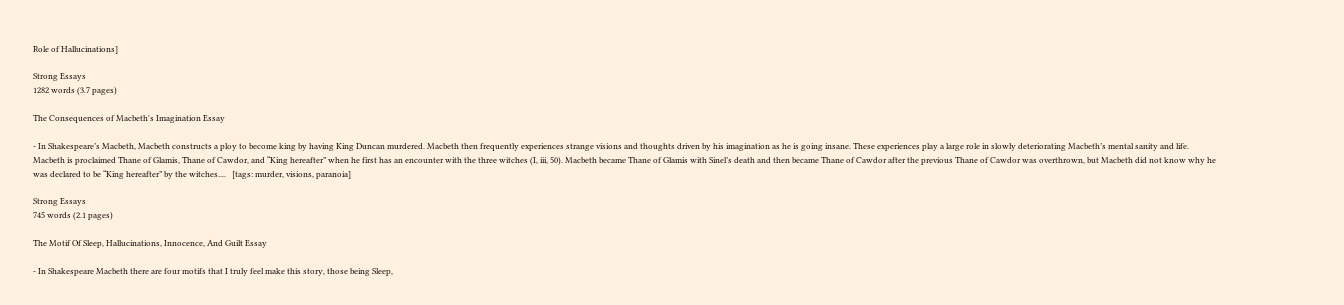Role of Hallucinations]

Strong Essays
1282 words (3.7 pages)

The Consequences of Macbeth's Imagination Essay

- In Shakespeare’s Macbeth, Macbeth constructs a ploy to become king by having King Duncan murdered. Macbeth then frequently experiences strange visions and thoughts driven by his imagination as he is going insane. These experiences play a large role in slowly deteriorating Macbeth’s mental sanity and life. Macbeth is proclaimed Thane of Glamis, Thane of Cawdor, and “King hereafter” when he first has an encounter with the three witches (I, iii, 50). Macbeth became Thane of Glamis with Sinel’s death and then became Thane of Cawdor after the previous Thane of Cawdor was overthrown, but Macbeth did not know why he was declared to be “King hereafter” by the witches....   [tags: murder, visions, paranoia]

Strong Essays
745 words (2.1 pages)

The Motif Of Sleep, Hallucinations, Innocence, And Guilt Essay

- In Shakespeare Macbeth there are four motifs that I truly feel make this story, those being Sleep,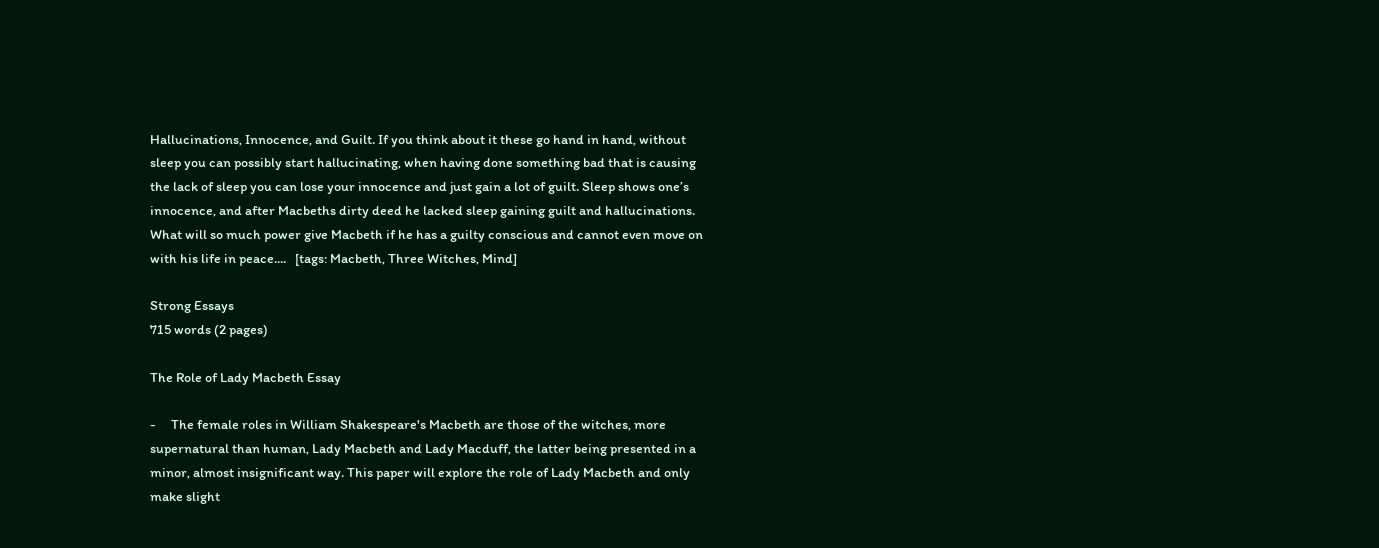Hallucinations, Innocence, and Guilt. If you think about it these go hand in hand, without sleep you can possibly start hallucinating, when having done something bad that is causing the lack of sleep you can lose your innocence and just gain a lot of guilt. Sleep shows one’s innocence, and after Macbeths dirty deed he lacked sleep gaining guilt and hallucinations. What will so much power give Macbeth if he has a guilty conscious and cannot even move on with his life in peace....   [tags: Macbeth, Three Witches, Mind]

Strong Essays
715 words (2 pages)

The Role of Lady Macbeth Essay

-     The female roles in William Shakespeare's Macbeth are those of the witches, more supernatural than human, Lady Macbeth and Lady Macduff, the latter being presented in a minor, almost insignificant way. This paper will explore the role of Lady Macbeth and only make slight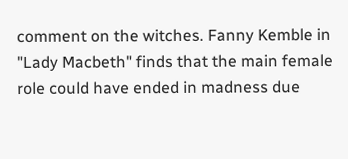comment on the witches. Fanny Kemble in "Lady Macbeth" finds that the main female role could have ended in madness due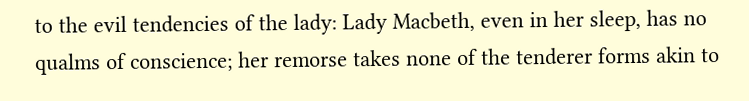to the evil tendencies of the lady: Lady Macbeth, even in her sleep, has no qualms of conscience; her remorse takes none of the tenderer forms akin to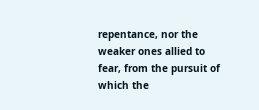repentance, nor the weaker ones allied to fear, from the pursuit of which the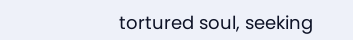tortured soul, seeking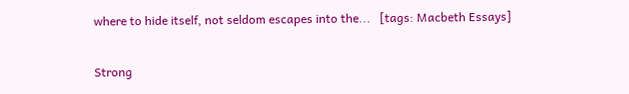where to hide itself, not seldom escapes into the...   [tags: Macbeth Essays]

Strong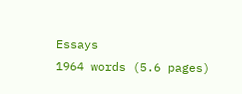Essays
1964 words (5.6 pages)